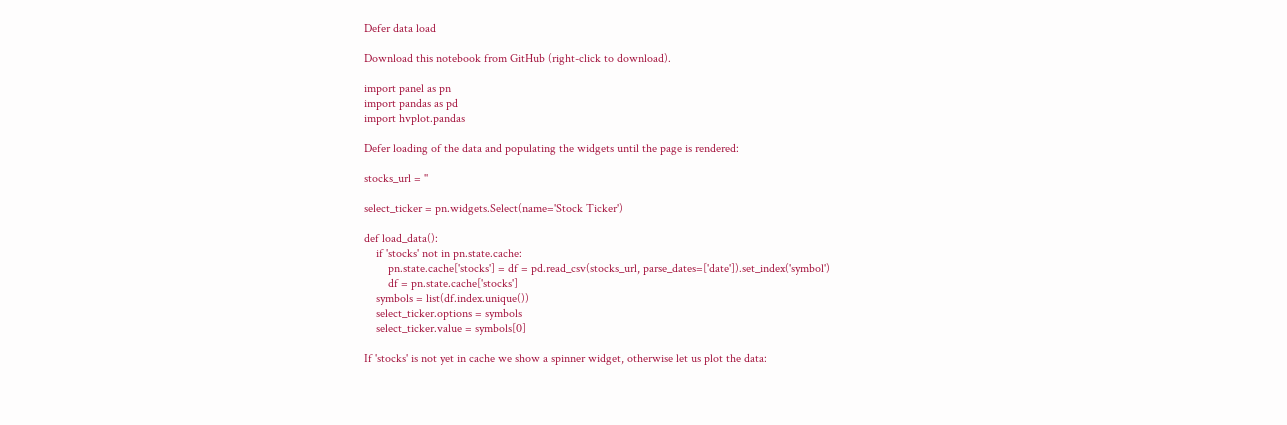Defer data load

Download this notebook from GitHub (right-click to download).

import panel as pn
import pandas as pd
import hvplot.pandas

Defer loading of the data and populating the widgets until the page is rendered:

stocks_url = ''

select_ticker = pn.widgets.Select(name='Stock Ticker')

def load_data():
    if 'stocks' not in pn.state.cache:
        pn.state.cache['stocks'] = df = pd.read_csv(stocks_url, parse_dates=['date']).set_index('symbol')
        df = pn.state.cache['stocks']
    symbols = list(df.index.unique())
    select_ticker.options = symbols
    select_ticker.value = symbols[0]

If 'stocks' is not yet in cache we show a spinner widget, otherwise let us plot the data: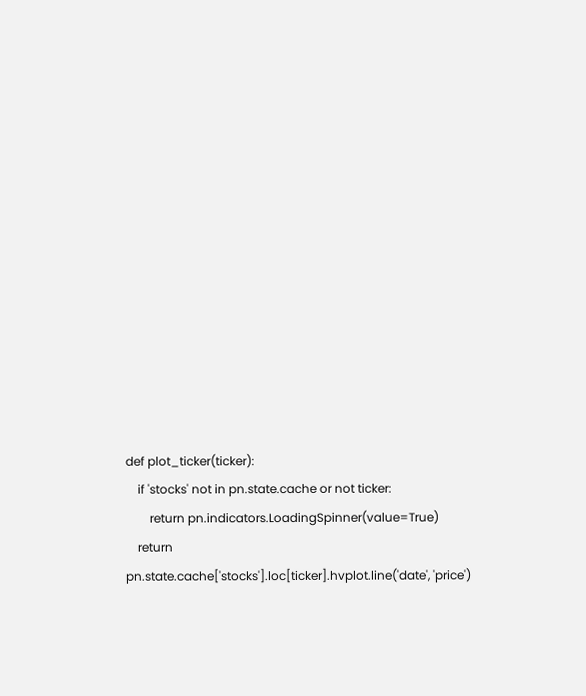def plot_ticker(ticker):
    if 'stocks' not in pn.state.cache or not ticker:
        return pn.indicators.LoadingSpinner(value=True)
    return pn.state.cache['stocks'].loc[ticker].hvplot.line('date', 'price')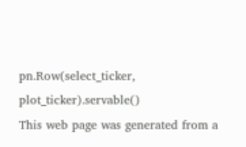pn.Row(select_ticker, plot_ticker).servable()
This web page was generated from a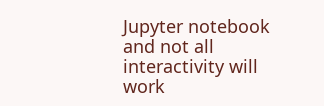Jupyter notebook and not all interactivity will work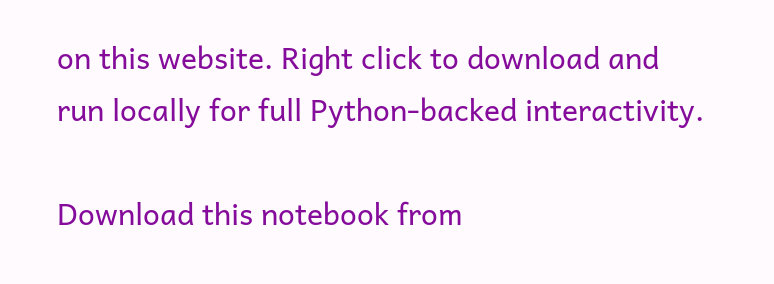on this website. Right click to download and run locally for full Python-backed interactivity.

Download this notebook from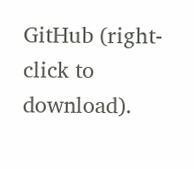GitHub (right-click to download).